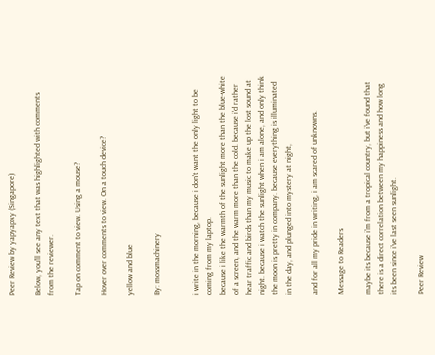Peer Review by yapyapxy (Singapore)

Below, you'll see any text that was highlighted with comments from the reviewer.

Tap on comment to view. Using a mouse?

Hover over comments to view. On a touch device?

yellow and blue

By: mossmachinery


i write in the morning, because i don't want the only light to be coming from my laptop.
because i like the warmth of the sunlight more than the blue-white of a screen, and the warm more than the cold. because i'd rather hear traffic and birds than my music to make up the lost sound at night. because i watch the sunlight when i am alone, and only think the moon is pretty in company. because everything is illuminated in the day, and plunged into mystery at night,

and for all my pride in writing, i am scared of unknowns.

Message to Readers

maybe its because i'm from a tropical country, but i've found that there is a direct correlation between my happiness and how long its been since i've last seen sunlight.

Peer Review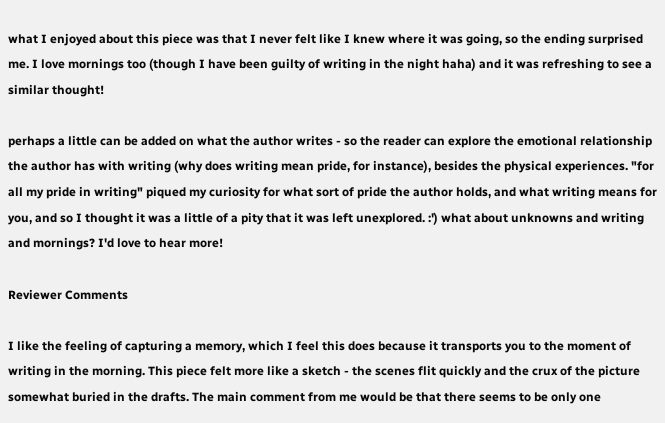what I enjoyed about this piece was that I never felt like I knew where it was going, so the ending surprised me. I love mornings too (though I have been guilty of writing in the night haha) and it was refreshing to see a similar thought!

perhaps a little can be added on what the author writes - so the reader can explore the emotional relationship the author has with writing (why does writing mean pride, for instance), besides the physical experiences. "for all my pride in writing" piqued my curiosity for what sort of pride the author holds, and what writing means for you, and so I thought it was a little of a pity that it was left unexplored. :') what about unknowns and writing and mornings? I'd love to hear more!

Reviewer Comments

I like the feeling of capturing a memory, which I feel this does because it transports you to the moment of writing in the morning. This piece felt more like a sketch - the scenes flit quickly and the crux of the picture somewhat buried in the drafts. The main comment from me would be that there seems to be only one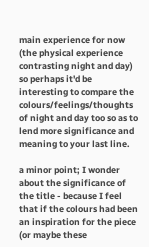main experience for now (the physical experience contrasting night and day) so perhaps it'd be interesting to compare the colours/feelings/thoughts of night and day too so as to lend more significance and meaning to your last line.

a minor point; I wonder about the significance of the title - because I feel that if the colours had been an inspiration for the piece (or maybe these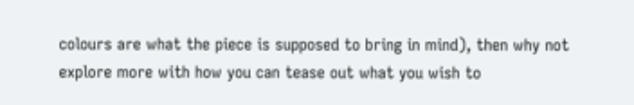colours are what the piece is supposed to bring in mind), then why not explore more with how you can tease out what you wish to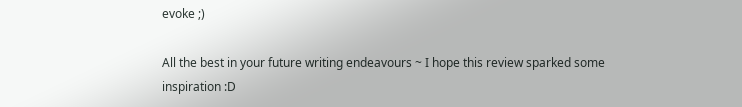evoke ;)

All the best in your future writing endeavours ~ I hope this review sparked some inspiration :D